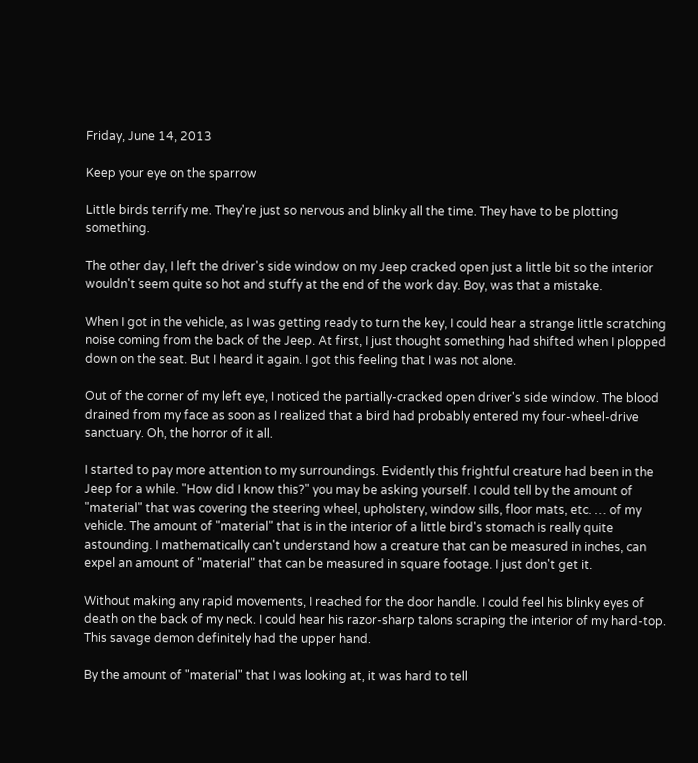Friday, June 14, 2013

Keep your eye on the sparrow

Little birds terrify me. They're just so nervous and blinky all the time. They have to be plotting something.

The other day, I left the driver's side window on my Jeep cracked open just a little bit so the interior wouldn't seem quite so hot and stuffy at the end of the work day. Boy, was that a mistake.

When I got in the vehicle, as I was getting ready to turn the key, I could hear a strange little scratching noise coming from the back of the Jeep. At first, I just thought something had shifted when I plopped down on the seat. But I heard it again. I got this feeling that I was not alone.

Out of the corner of my left eye, I noticed the partially-cracked open driver's side window. The blood drained from my face as soon as I realized that a bird had probably entered my four-wheel-drive sanctuary. Oh, the horror of it all.

I started to pay more attention to my surroundings. Evidently this frightful creature had been in the Jeep for a while. "How did I know this?" you may be asking yourself. I could tell by the amount of "material" that was covering the steering wheel, upholstery, window sills, floor mats, etc. … of my vehicle. The amount of "material" that is in the interior of a little bird's stomach is really quite astounding. I mathematically can't understand how a creature that can be measured in inches, can expel an amount of "material" that can be measured in square footage. I just don't get it.

Without making any rapid movements, I reached for the door handle. I could feel his blinky eyes of death on the back of my neck. I could hear his razor-sharp talons scraping the interior of my hard-top. This savage demon definitely had the upper hand.

By the amount of "material" that I was looking at, it was hard to tell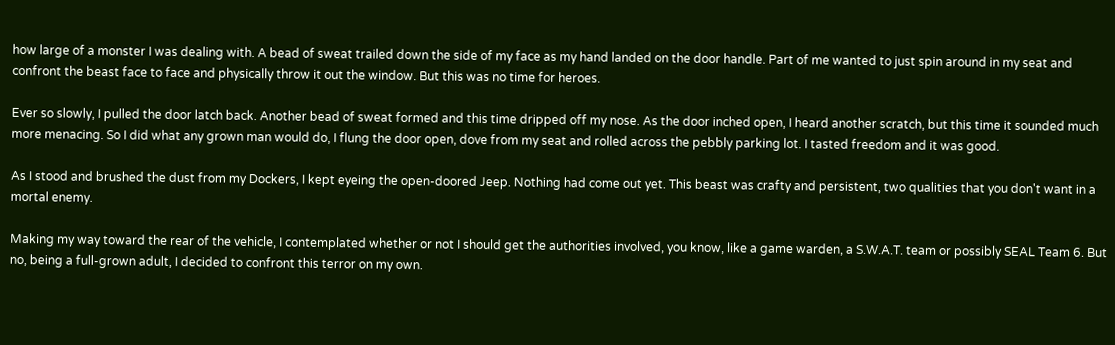how large of a monster I was dealing with. A bead of sweat trailed down the side of my face as my hand landed on the door handle. Part of me wanted to just spin around in my seat and confront the beast face to face and physically throw it out the window. But this was no time for heroes.

Ever so slowly, I pulled the door latch back. Another bead of sweat formed and this time dripped off my nose. As the door inched open, I heard another scratch, but this time it sounded much more menacing. So I did what any grown man would do, I flung the door open, dove from my seat and rolled across the pebbly parking lot. I tasted freedom and it was good.

As I stood and brushed the dust from my Dockers, I kept eyeing the open-doored Jeep. Nothing had come out yet. This beast was crafty and persistent, two qualities that you don't want in a mortal enemy.

Making my way toward the rear of the vehicle, I contemplated whether or not I should get the authorities involved, you know, like a game warden, a S.W.A.T. team or possibly SEAL Team 6. But no, being a full-grown adult, I decided to confront this terror on my own.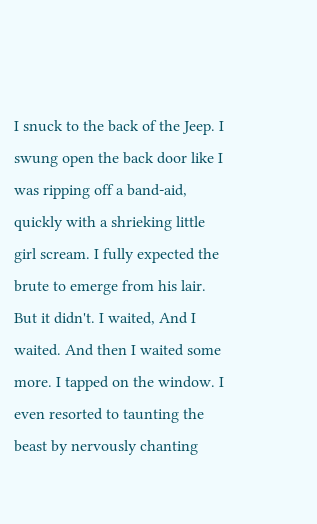I snuck to the back of the Jeep. I swung open the back door like I was ripping off a band-aid, quickly with a shrieking little girl scream. I fully expected the brute to emerge from his lair. But it didn't. I waited, And I waited. And then I waited some more. I tapped on the window. I even resorted to taunting the beast by nervously chanting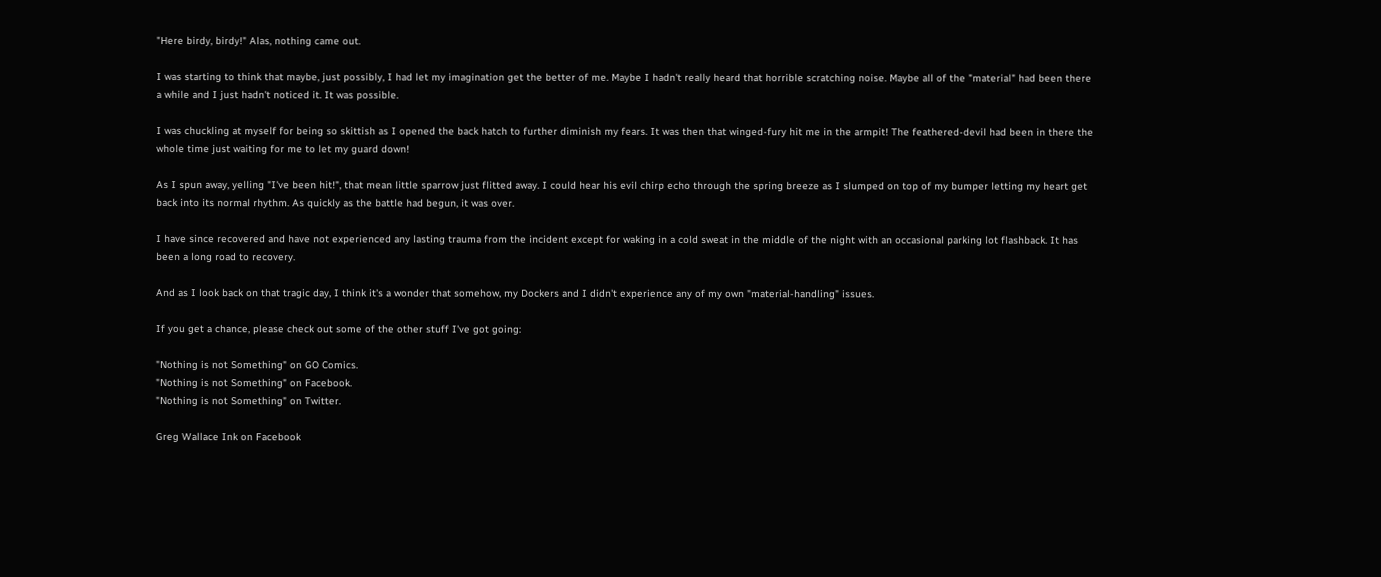"Here birdy, birdy!" Alas, nothing came out.

I was starting to think that maybe, just possibly, I had let my imagination get the better of me. Maybe I hadn't really heard that horrible scratching noise. Maybe all of the "material" had been there a while and I just hadn't noticed it. It was possible.

I was chuckling at myself for being so skittish as I opened the back hatch to further diminish my fears. It was then that winged-fury hit me in the armpit! The feathered-devil had been in there the whole time just waiting for me to let my guard down!

As I spun away, yelling "I've been hit!", that mean little sparrow just flitted away. I could hear his evil chirp echo through the spring breeze as I slumped on top of my bumper letting my heart get back into its normal rhythm. As quickly as the battle had begun, it was over.

I have since recovered and have not experienced any lasting trauma from the incident except for waking in a cold sweat in the middle of the night with an occasional parking lot flashback. It has been a long road to recovery.

And as I look back on that tragic day, I think it's a wonder that somehow, my Dockers and I didn't experience any of my own "material-handling" issues.

If you get a chance, please check out some of the other stuff I've got going:

"Nothing is not Something" on GO Comics.
"Nothing is not Something" on Facebook.
"Nothing is not Something" on Twitter.

Greg Wallace Ink on Facebook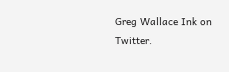Greg Wallace Ink on Twitter.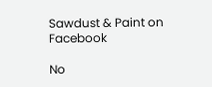Sawdust & Paint on Facebook

No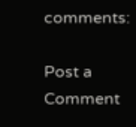comments:

Post a Comment